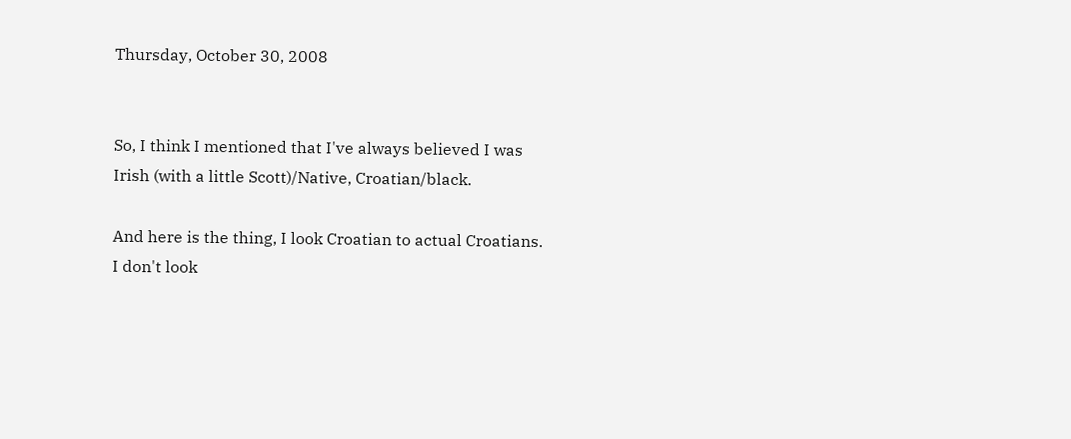Thursday, October 30, 2008


So, I think I mentioned that I've always believed I was Irish (with a little Scott)/Native, Croatian/black.

And here is the thing, I look Croatian to actual Croatians.
I don't look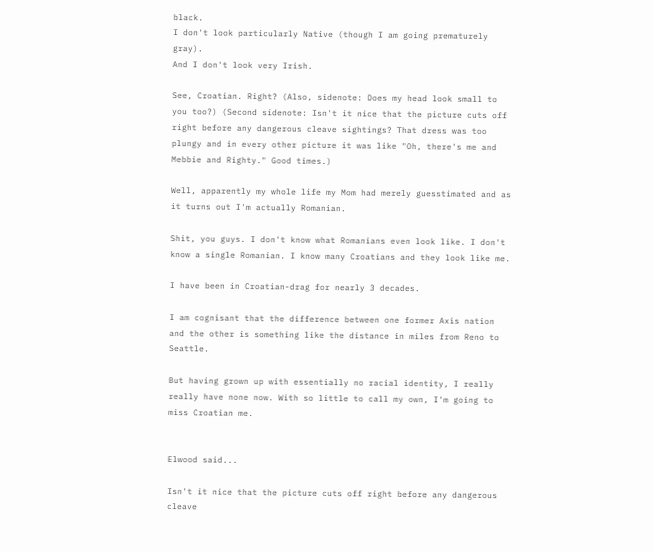black.
I don't look particularly Native (though I am going prematurely gray).
And I don't look very Irish.

See, Croatian. Right? (Also, sidenote: Does my head look small to you too?) (Second sidenote: Isn't it nice that the picture cuts off right before any dangerous cleave sightings? That dress was too plungy and in every other picture it was like "Oh, there's me and Mebbie and Righty." Good times.)

Well, apparently my whole life my Mom had merely guesstimated and as it turns out I'm actually Romanian.

Shit, you guys. I don't know what Romanians even look like. I don't know a single Romanian. I know many Croatians and they look like me.

I have been in Croatian-drag for nearly 3 decades.

I am cognisant that the difference between one former Axis nation and the other is something like the distance in miles from Reno to Seattle.

But having grown up with essentially no racial identity, I really really have none now. With so little to call my own, I'm going to miss Croatian me.


Elwood said...

Isn't it nice that the picture cuts off right before any dangerous cleave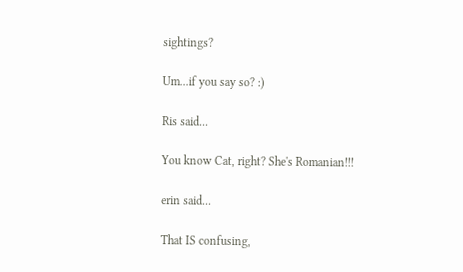sightings?

Um...if you say so? :)

Ris said...

You know Cat, right? She's Romanian!!!

erin said...

That IS confusing,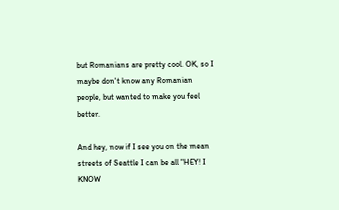but Romanians are pretty cool. OK, so I maybe don't know any Romanian people, but wanted to make you feel better.

And hey, now if I see you on the mean streets of Seattle I can be all "HEY! I KNOW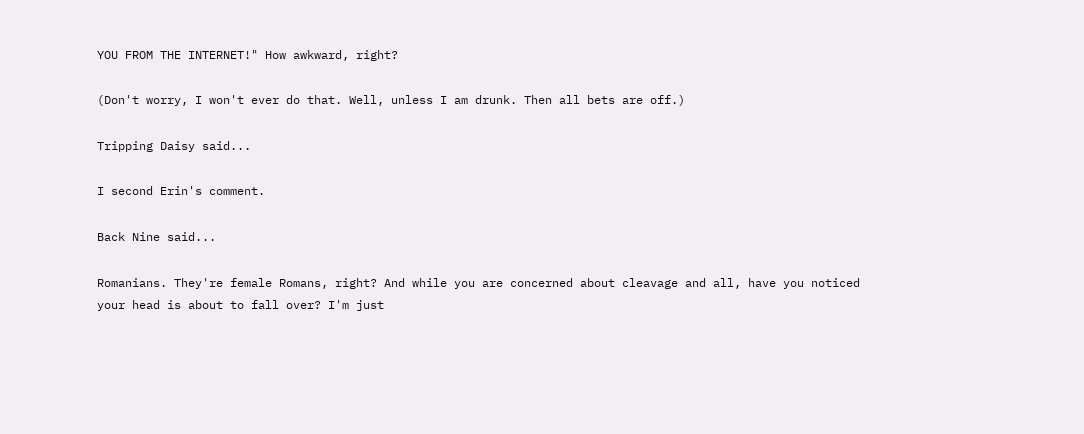YOU FROM THE INTERNET!" How awkward, right?

(Don't worry, I won't ever do that. Well, unless I am drunk. Then all bets are off.)

Tripping Daisy said...

I second Erin's comment.

Back Nine said...

Romanians. They're female Romans, right? And while you are concerned about cleavage and all, have you noticed your head is about to fall over? I'm just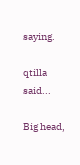saying.

qtilla said...

Big head,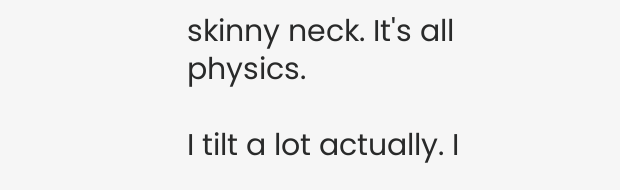skinny neck. It's all physics.

I tilt a lot actually. I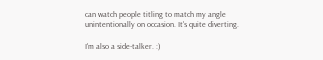can watch people titling to match my angle unintentionally on occasion. It's quite diverting.

I'm also a side-talker. :)